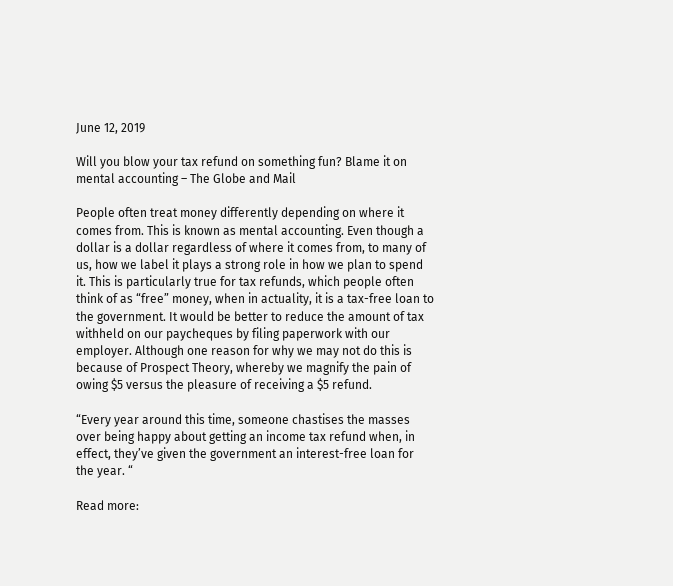June 12, 2019

Will you blow your tax refund on something fun? Blame it on mental accounting – The Globe and Mail

People often treat money differently depending on where it comes from. This is known as mental accounting. Even though a dollar is a dollar regardless of where it comes from, to many of us, how we label it plays a strong role in how we plan to spend it. This is particularly true for tax refunds, which people often think of as “free” money, when in actuality, it is a tax-free loan to the government. It would be better to reduce the amount of tax withheld on our paycheques by filing paperwork with our employer. Although one reason for why we may not do this is because of Prospect Theory, whereby we magnify the pain of owing $5 versus the pleasure of receiving a $5 refund.

“Every year around this time, someone chastises the masses over being happy about getting an income tax refund when, in effect, they’ve given the government an interest-free loan for the year. “

Read more: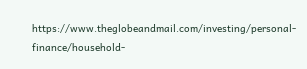https://www.theglobeandmail.com/investing/personal-finance/household-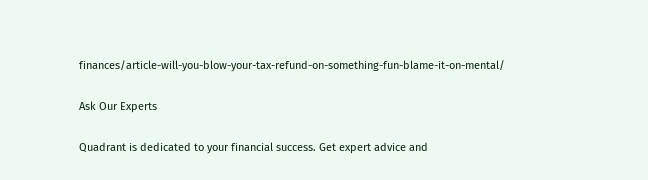finances/article-will-you-blow-your-tax-refund-on-something-fun-blame-it-on-mental/

Ask Our Experts

Quadrant is dedicated to your financial success. Get expert advice and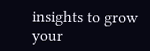insights to grow your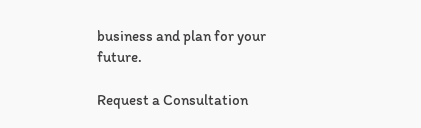business and plan for your future.

Request a Consultation